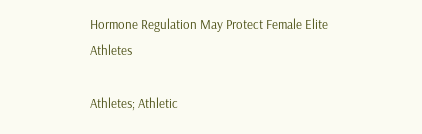Hormone Regulation May Protect Female Elite Athletes

Athletes; Athletic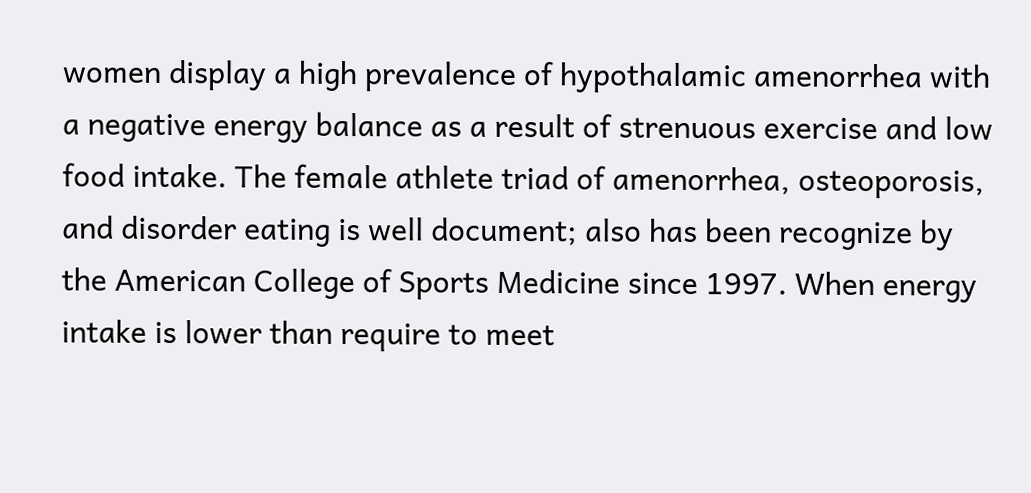women display a high prevalence of hypothalamic amenorrhea with a negative energy balance as a result of strenuous exercise and low food intake. The female athlete triad of amenorrhea, osteoporosis, and disorder eating is well document; also has been recognize by the American College of Sports Medicine since 1997. When energy intake is lower than require to meet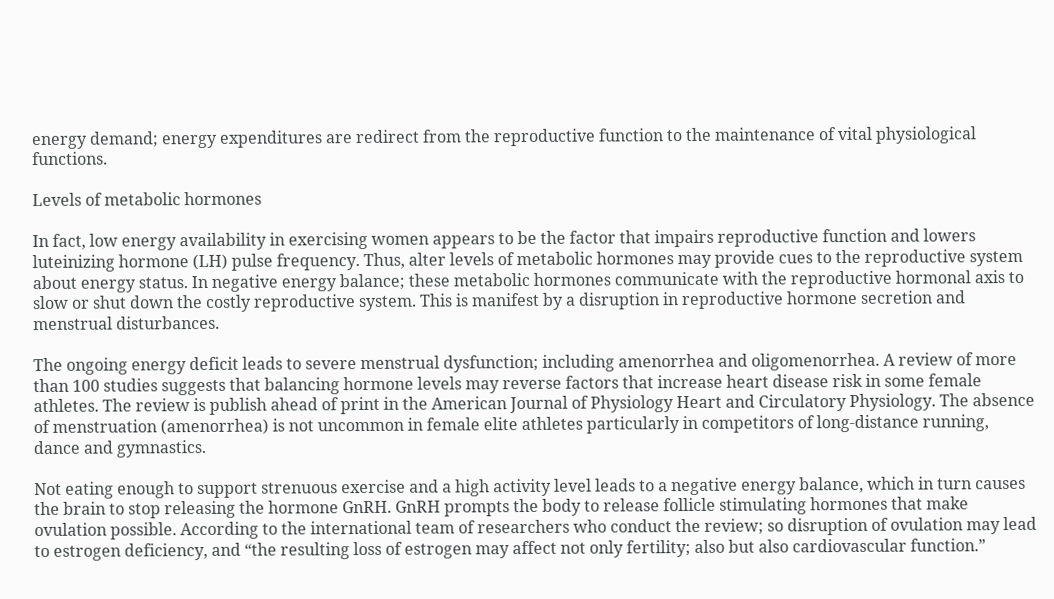energy demand; energy expenditures are redirect from the reproductive function to the maintenance of vital physiological functions.

Levels of metabolic hormones

In fact, low energy availability in exercising women appears to be the factor that impairs reproductive function and lowers luteinizing hormone (LH) pulse frequency. Thus, alter levels of metabolic hormones may provide cues to the reproductive system about energy status. In negative energy balance; these metabolic hormones communicate with the reproductive hormonal axis to slow or shut down the costly reproductive system. This is manifest by a disruption in reproductive hormone secretion and menstrual disturbances.

The ongoing energy deficit leads to severe menstrual dysfunction; including amenorrhea and oligomenorrhea. A review of more than 100 studies suggests that balancing hormone levels may reverse factors that increase heart disease risk in some female athletes. The review is publish ahead of print in the American Journal of Physiology Heart and Circulatory Physiology. The absence of menstruation (amenorrhea) is not uncommon in female elite athletes particularly in competitors of long-distance running, dance and gymnastics.

Not eating enough to support strenuous exercise and a high activity level leads to a negative energy balance, which in turn causes the brain to stop releasing the hormone GnRH. GnRH prompts the body to release follicle stimulating hormones that make ovulation possible. According to the international team of researchers who conduct the review; so disruption of ovulation may lead to estrogen deficiency, and “the resulting loss of estrogen may affect not only fertility; also but also cardiovascular function.”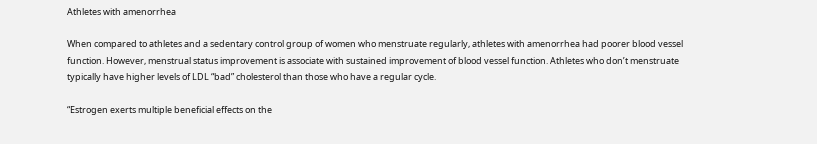Athletes with amenorrhea

When compared to athletes and a sedentary control group of women who menstruate regularly, athletes with amenorrhea had poorer blood vessel function. However, menstrual status improvement is associate with sustained improvement of blood vessel function. Athletes who don’t menstruate typically have higher levels of LDL “bad” cholesterol than those who have a regular cycle.

“Estrogen exerts multiple beneficial effects on the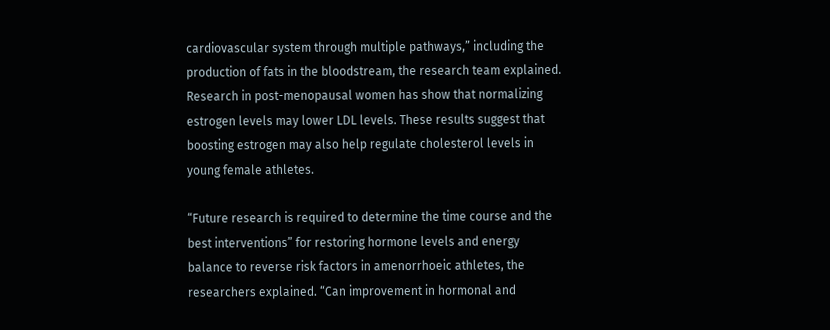cardiovascular system through multiple pathways,” including the production of fats in the bloodstream, the research team explained. Research in post-menopausal women has show that normalizing estrogen levels may lower LDL levels. These results suggest that boosting estrogen may also help regulate cholesterol levels in young female athletes.

“Future research is required to determine the time course and the best interventions” for restoring hormone levels and energy balance to reverse risk factors in amenorrhoeic athletes, the researchers explained. “Can improvement in hormonal and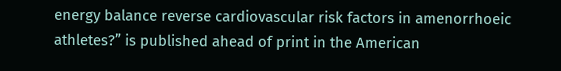energy balance reverse cardiovascular risk factors in amenorrhoeic athletes?” is published ahead of print in the American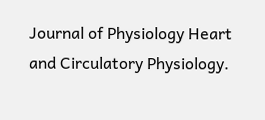Journal of Physiology Heart and Circulatory Physiology.